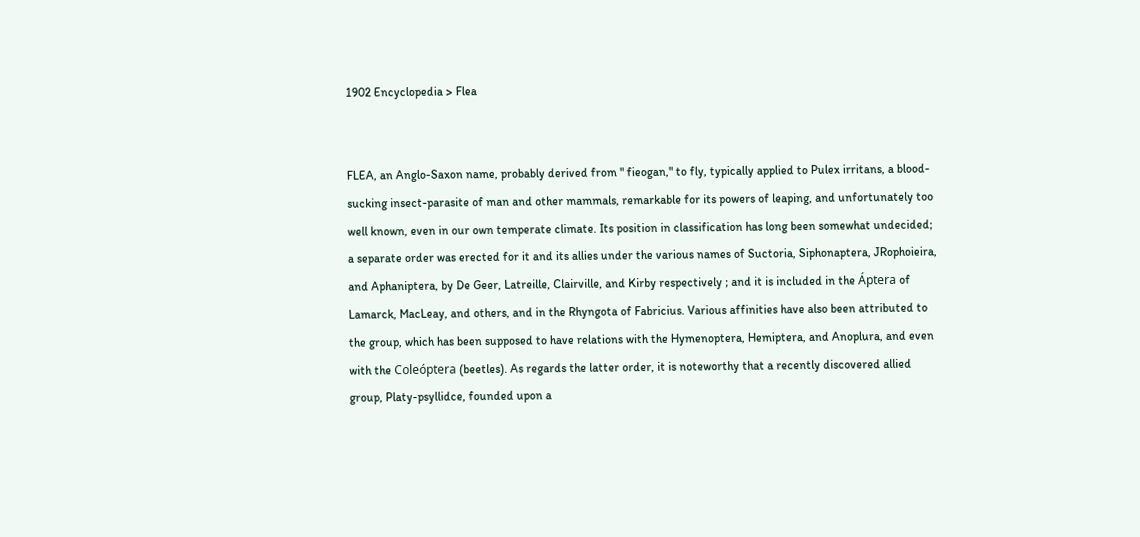1902 Encyclopedia > Flea


FLEA, an Anglo-Saxon name, probably derived from " fieogan," to fly, typically applied to Pulex irritans, a blood-sucking insect-parasite of man and other mammals, remarkable for its powers of leaping, and unfortunately too well known, even in our own temperate climate. Its position in classification has long been somewhat undecided; a separate order was erected for it and its allies under the various names of Suctoria, Siphonaptera, JRophoieira, and Aphaniptera, by De Geer, Latreille, Clairville, and Kirby respectively ; and it is included in the Áptera of Lamarck, MacLeay, and others, and in the Rhyngota of Fabricius. Various affinities have also been attributed to the group, which has been supposed to have relations with the Hymenoptera, Hemiptera, and Anoplura, and even with the Coleóptera (beetles). As regards the latter order, it is noteworthy that a recently discovered allied group, Platy-psyllidce, founded upon a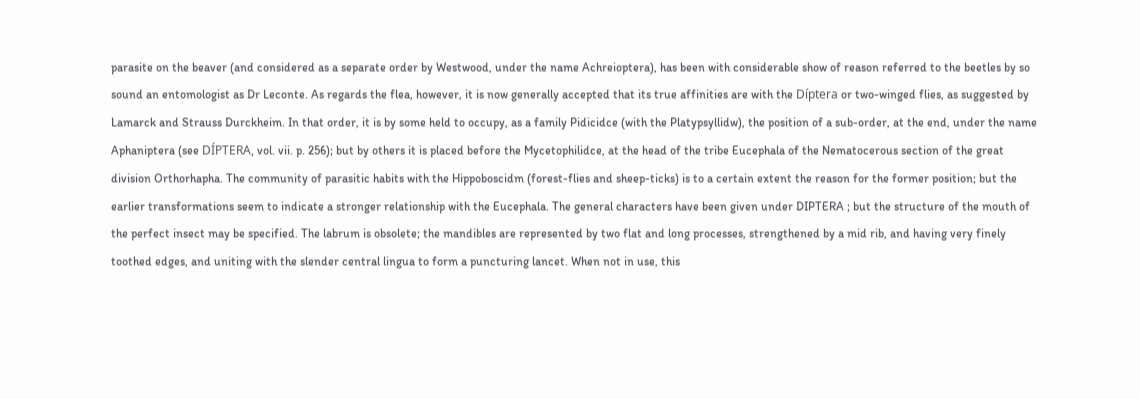parasite on the beaver (and considered as a separate order by Westwood, under the name Achreioptera), has been with considerable show of reason referred to the beetles by so sound an entomologist as Dr Leconte. As regards the flea, however, it is now generally accepted that its true affinities are with the Díptera or two-winged flies, as suggested by Lamarck and Strauss Durckheim. In that order, it is by some held to occupy, as a family Pidicidce (with the Platypsyllidw), the position of a sub-order, at the end, under the name Aphaniptera (see DÍPTERA, vol. vii. p. 256); but by others it is placed before the Mycetophilidce, at the head of the tribe Eucephala of the Nematocerous section of the great division Orthorhapha. The community of parasitic habits with the Hippoboscidm (forest-flies and sheep-ticks) is to a certain extent the reason for the former position; but the earlier transformations seem to indicate a stronger relationship with the Eucephala. The general characters have been given under DIPTERA ; but the structure of the mouth of the perfect insect may be specified. The labrum is obsolete; the mandibles are represented by two flat and long processes, strengthened by a mid rib, and having very finely toothed edges, and uniting with the slender central lingua to form a puncturing lancet. When not in use, this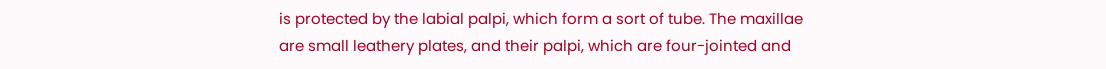is protected by the labial palpi, which form a sort of tube. The maxillae are small leathery plates, and their palpi, which are four-jointed and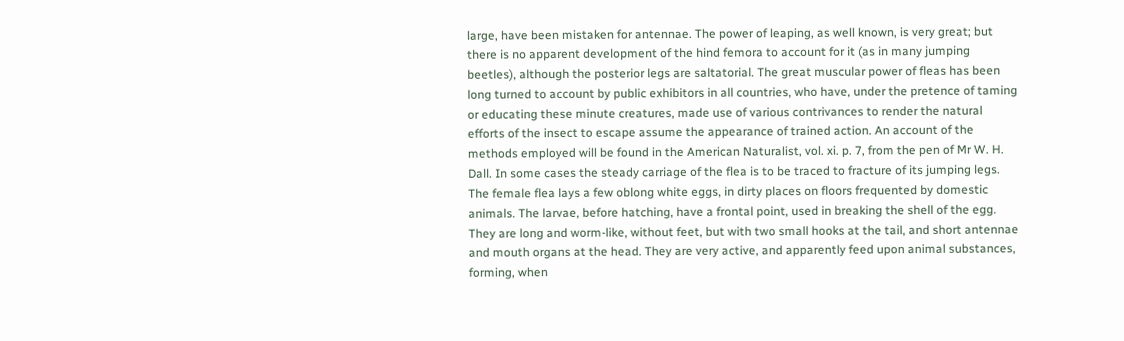large, have been mistaken for antennae. The power of leaping, as well known, is very great; but there is no apparent development of the hind femora to account for it (as in many jumping beetles), although the posterior legs are saltatorial. The great muscular power of fleas has been long turned to account by public exhibitors in all countries, who have, under the pretence of taming or educating these minute creatures, made use of various contrivances to render the natural efforts of the insect to escape assume the appearance of trained action. An account of the methods employed will be found in the American Naturalist, vol. xi. p. 7, from the pen of Mr W. H. Dall. In some cases the steady carriage of the flea is to be traced to fracture of its jumping legs. The female flea lays a few oblong white eggs, in dirty places on floors frequented by domestic animals. The larvae, before hatching, have a frontal point, used in breaking the shell of the egg. They are long and worm-like, without feet, but with two small hooks at the tail, and short antennae and mouth organs at the head. They are very active, and apparently feed upon animal substances, forming, when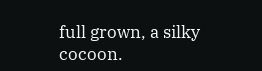full grown, a silky cocoon.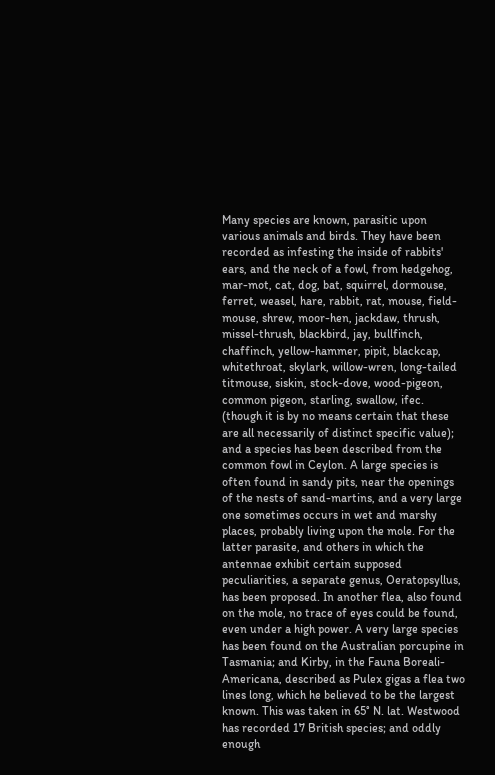Many species are known, parasitic upon various animals and birds. They have been recorded as infesting the inside of rabbits' ears, and the neck of a fowl, from hedgehog, mar-mot, cat, dog, bat, squirrel, dormouse, ferret, weasel, hare, rabbit, rat, mouse, field-mouse, shrew, moor-hen, jackdaw, thrush, missel-thrush, blackbird, jay, bullfinch, chaffinch, yellow-hammer, pipit, blackcap, whitethroat, skylark, willow-wren, long-tailed titmouse, siskin, stock-dove, wood-pigeon, common pigeon, starling, swallow, ifec. (though it is by no means certain that these are all necessarily of distinct specific value); and a species has been described from the common fowl in Ceylon. A large species is often found in sandy pits, near the openings of the nests of sand-martins, and a very large one sometimes occurs in wet and marshy places, probably living upon the mole. For the latter parasite, and others in which the antennae exhibit certain supposed peculiarities, a separate genus, Oeratopsyllus, has been proposed. In another flea, also found on the mole, no trace of eyes could be found, even under a high power. A very large species has been found on the Australian porcupine in Tasmania; and Kirby, in the Fauna Boreali-Americana, described as Pulex gigas a flea two lines long, which he believed to be the largest known. This was taken in 65° N. lat. Westwood has recorded 17 British species; and oddly enough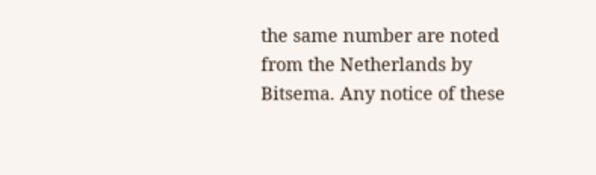the same number are noted from the Netherlands by Bitsema. Any notice of these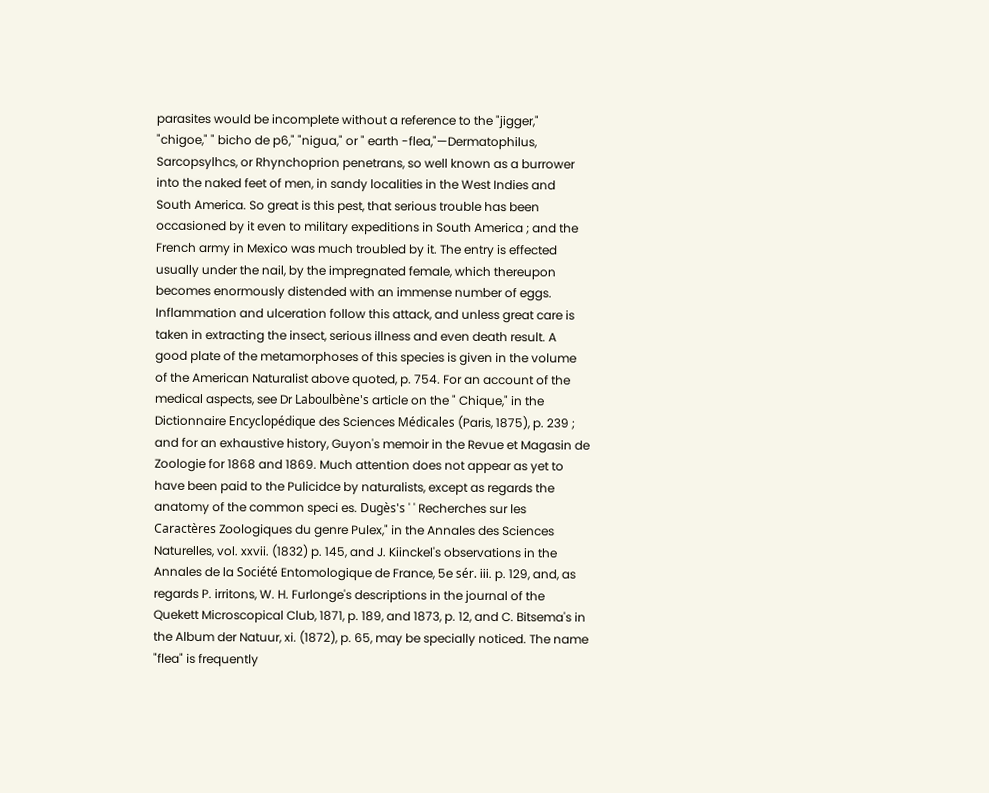parasites would be incomplete without a reference to the "jigger," "chigoe," " bicho de p6," "nigua," or " earth -flea,"—Dermatophilus, Sarcopsylhcs, or Rhynchoprion penetrans, so well known as a burrower into the naked feet of men, in sandy localities in the West Indies and South America. So great is this pest, that serious trouble has been occasioned by it even to military expeditions in South America ; and the French army in Mexico was much troubled by it. The entry is effected usually under the nail, by the impregnated female, which thereupon becomes enormously distended with an immense number of eggs. Inflammation and ulceration follow this attack, and unless great care is taken in extracting the insect, serious illness and even death result. A good plate of the metamorphoses of this species is given in the volume of the American Naturalist above quoted, p. 754. For an account of the medical aspects, see Dr Laboulbène's article on the " Chique," in the Dictionnaire Encyclopédique des Sciences Médicales (Paris, 1875), p. 239 ; and for an exhaustive history, Guyon's memoir in the Revue et Magasin de Zoologie for 1868 and 1869. Much attention does not appear as yet to have been paid to the Pulicidce by naturalists, except as regards the anatomy of the common speci es. Dugès's ' ' Recherches sur les Caractères Zoologiques du genre Pulex," in the Annales des Sciences Naturelles, vol. xxvii. (1832) p. 145, and J. Kiinckel's observations in the Annales de la Société Entomologique de France, 5e sér. iii. p. 129, and, as regards P. irritons, W. H. Furlonge's descriptions in the journal of the Quekett Microscopical Club, 1871, p. 189, and 1873, p. 12, and C. Bitsema's in the Album der Natuur, xi. (1872), p. 65, may be specially noticed. The name "flea" is frequently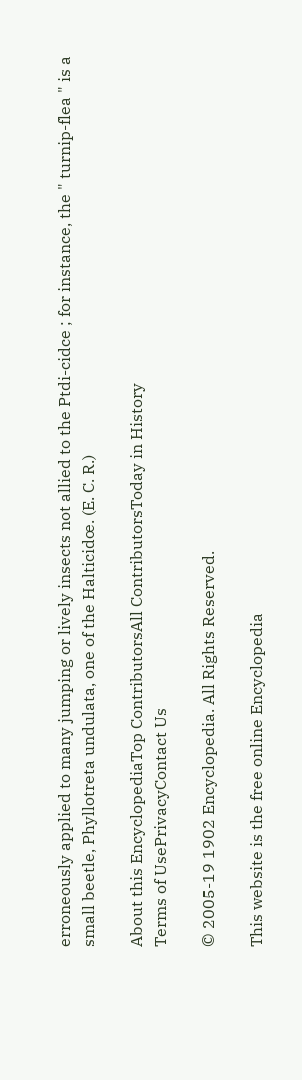erroneously applied to many jumping or lively insects not allied to the Ptdi-cidce ; for instance, the " turnip-flea " is a small beetle, Phyllotreta undulata, one of the Halticidœ. (E. C. R.)

About this EncyclopediaTop ContributorsAll ContributorsToday in History
Terms of UsePrivacyContact Us

© 2005-19 1902 Encyclopedia. All Rights Reserved.

This website is the free online Encyclopedia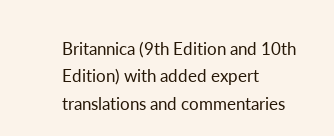Britannica (9th Edition and 10th Edition) with added expert translations and commentaries